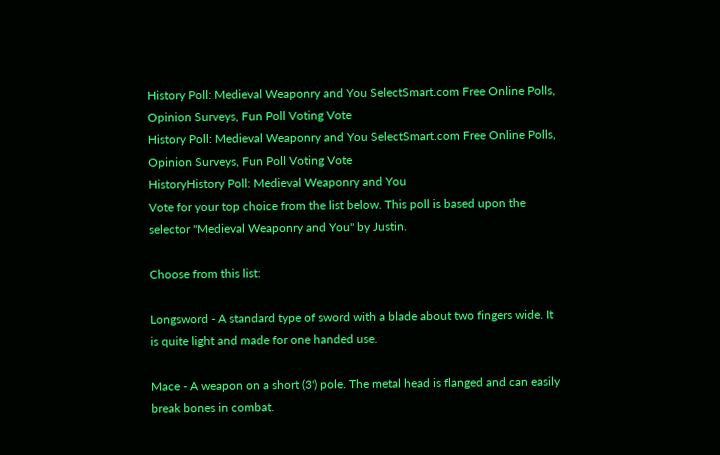History Poll: Medieval Weaponry and You SelectSmart.com Free Online Polls, Opinion Surveys, Fun Poll Voting Vote
History Poll: Medieval Weaponry and You SelectSmart.com Free Online Polls, Opinion Surveys, Fun Poll Voting Vote
HistoryHistory Poll: Medieval Weaponry and You
Vote for your top choice from the list below. This poll is based upon the selector "Medieval Weaponry and You" by Justin.

Choose from this list:

Longsword - A standard type of sword with a blade about two fingers wide. It is quite light and made for one handed use.

Mace - A weapon on a short (3') pole. The metal head is flanged and can easily break bones in combat.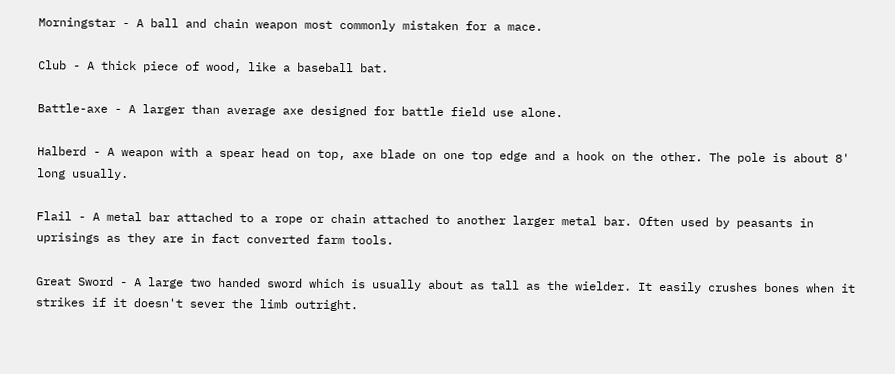Morningstar - A ball and chain weapon most commonly mistaken for a mace.

Club - A thick piece of wood, like a baseball bat.

Battle-axe - A larger than average axe designed for battle field use alone.

Halberd - A weapon with a spear head on top, axe blade on one top edge and a hook on the other. The pole is about 8' long usually.

Flail - A metal bar attached to a rope or chain attached to another larger metal bar. Often used by peasants in uprisings as they are in fact converted farm tools.

Great Sword - A large two handed sword which is usually about as tall as the wielder. It easily crushes bones when it strikes if it doesn't sever the limb outright.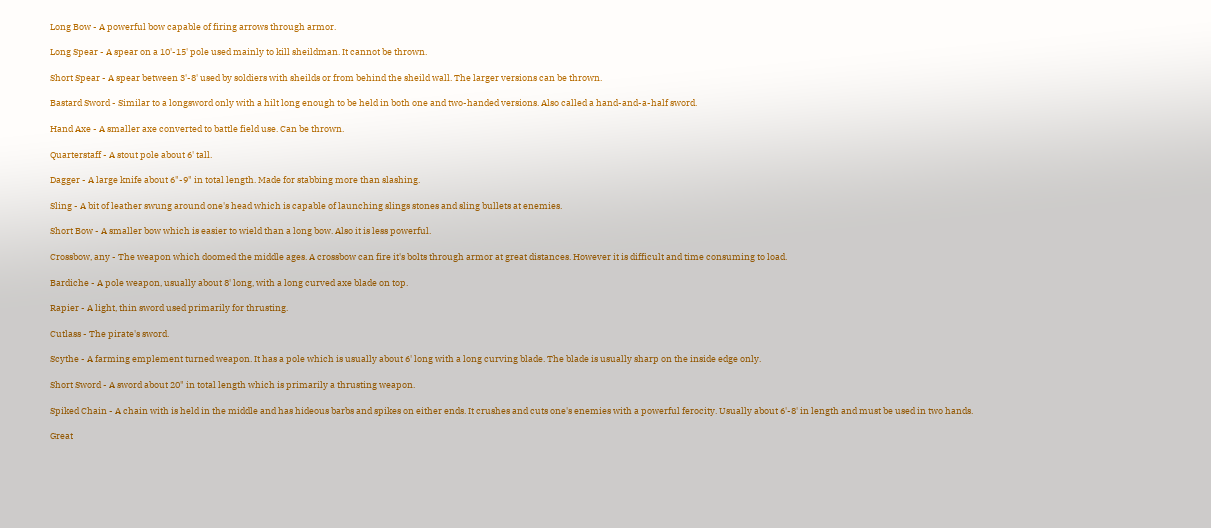Long Bow - A powerful bow capable of firing arrows through armor.

Long Spear - A spear on a 10'-15' pole used mainly to kill sheildman. It cannot be thrown.

Short Spear - A spear between 3'-8' used by soldiers with sheilds or from behind the sheild wall. The larger versions can be thrown.

Bastard Sword - Similar to a longsword only with a hilt long enough to be held in both one and two-handed versions. Also called a hand-and-a-half sword.

Hand Axe - A smaller axe converted to battle field use. Can be thrown.

Quarterstaff - A stout pole about 6' tall.

Dagger - A large knife about 6"-9" in total length. Made for stabbing more than slashing.

Sling - A bit of leather swung around one's head which is capable of launching slings stones and sling bullets at enemies.

Short Bow - A smaller bow which is easier to wield than a long bow. Also it is less powerful.

Crossbow, any - The weapon which doomed the middle ages. A crossbow can fire it's bolts through armor at great distances. However it is difficult and time consuming to load.

Bardiche - A pole weapon, usually about 8' long, with a long curved axe blade on top.

Rapier - A light, thin sword used primarily for thrusting.

Cutlass - The pirate's sword.

Scythe - A farming emplement turned weapon. It has a pole which is usually about 6' long with a long curving blade. The blade is usually sharp on the inside edge only.

Short Sword - A sword about 20" in total length which is primarily a thrusting weapon.

Spiked Chain - A chain with is held in the middle and has hideous barbs and spikes on either ends. It crushes and cuts one's enemies with a powerful ferocity. Usually about 6'-8' in length and must be used in two hands.

Great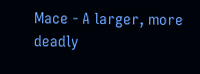Mace - A larger, more deadly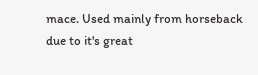mace. Used mainly from horseback due to it's great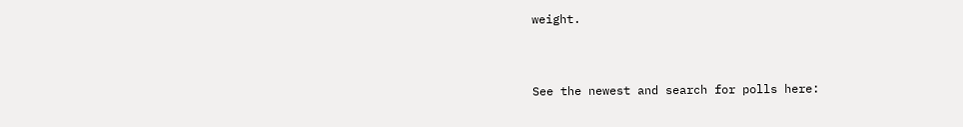weight.


See the newest and search for polls here: